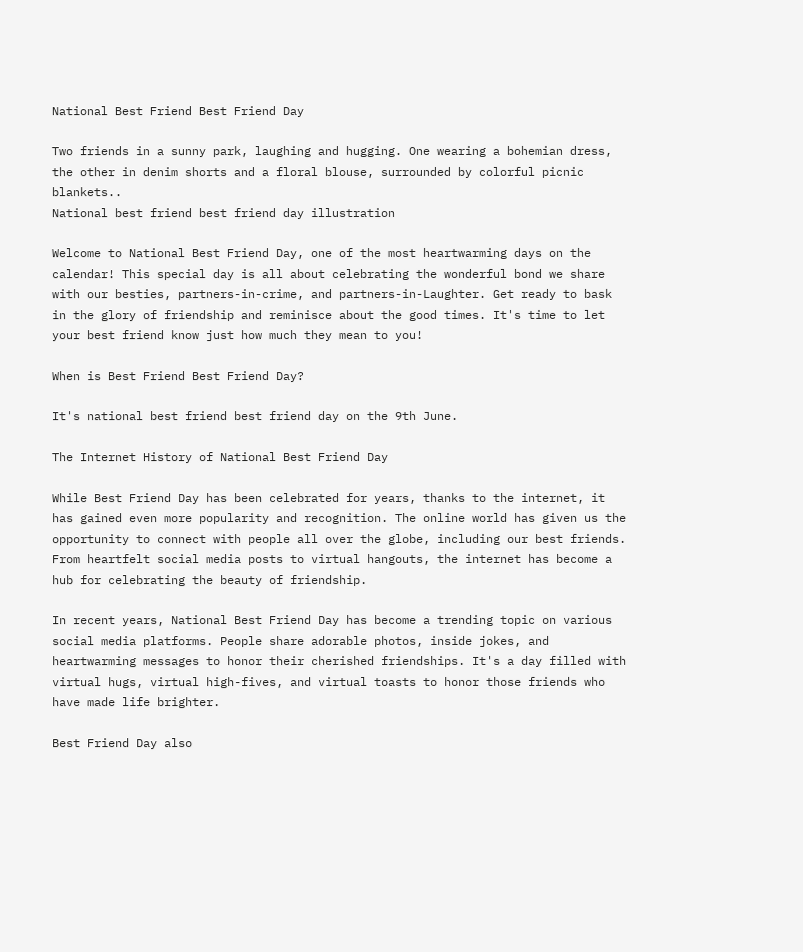National Best Friend Best Friend Day

Two friends in a sunny park, laughing and hugging. One wearing a bohemian dress, the other in denim shorts and a floral blouse, surrounded by colorful picnic blankets..
National best friend best friend day illustration

Welcome to National Best Friend Day, one of the most heartwarming days on the calendar! This special day is all about celebrating the wonderful bond we share with our besties, partners-in-crime, and partners-in-Laughter. Get ready to bask in the glory of friendship and reminisce about the good times. It's time to let your best friend know just how much they mean to you!

When is Best Friend Best Friend Day?

It's national best friend best friend day on the 9th June.

The Internet History of National Best Friend Day

While Best Friend Day has been celebrated for years, thanks to the internet, it has gained even more popularity and recognition. The online world has given us the opportunity to connect with people all over the globe, including our best friends. From heartfelt social media posts to virtual hangouts, the internet has become a hub for celebrating the beauty of friendship.

In recent years, National Best Friend Day has become a trending topic on various social media platforms. People share adorable photos, inside jokes, and heartwarming messages to honor their cherished friendships. It's a day filled with virtual hugs, virtual high-fives, and virtual toasts to honor those friends who have made life brighter.

Best Friend Day also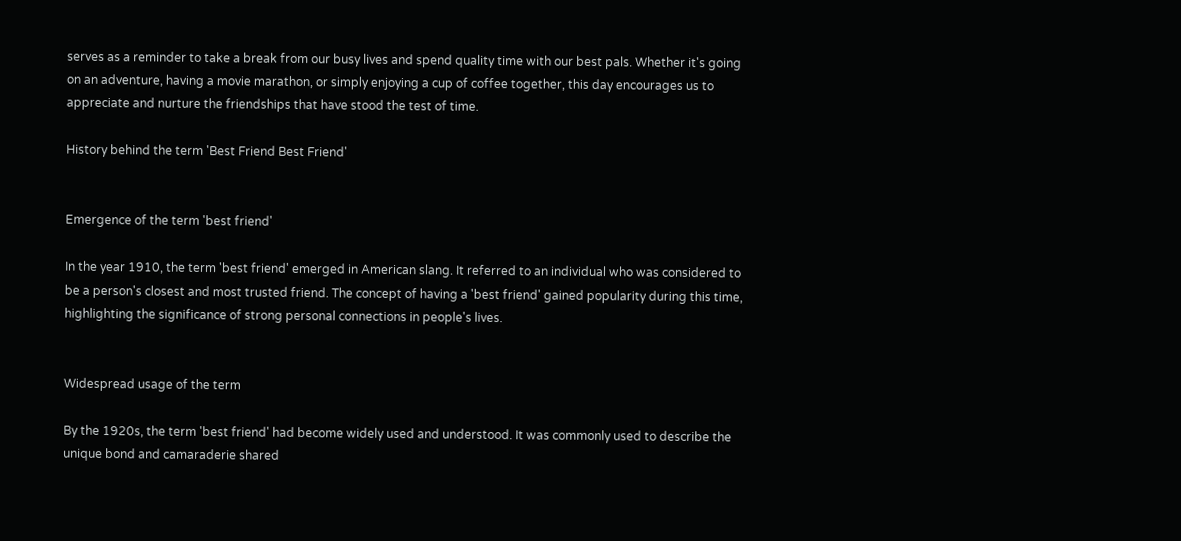serves as a reminder to take a break from our busy lives and spend quality time with our best pals. Whether it's going on an adventure, having a movie marathon, or simply enjoying a cup of coffee together, this day encourages us to appreciate and nurture the friendships that have stood the test of time.

History behind the term 'Best Friend Best Friend'


Emergence of the term 'best friend'

In the year 1910, the term 'best friend' emerged in American slang. It referred to an individual who was considered to be a person's closest and most trusted friend. The concept of having a 'best friend' gained popularity during this time, highlighting the significance of strong personal connections in people's lives.


Widespread usage of the term

By the 1920s, the term 'best friend' had become widely used and understood. It was commonly used to describe the unique bond and camaraderie shared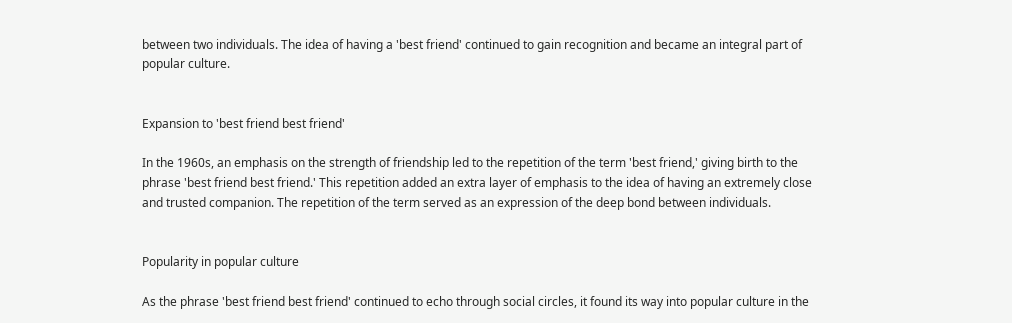between two individuals. The idea of having a 'best friend' continued to gain recognition and became an integral part of popular culture.


Expansion to 'best friend best friend'

In the 1960s, an emphasis on the strength of friendship led to the repetition of the term 'best friend,' giving birth to the phrase 'best friend best friend.' This repetition added an extra layer of emphasis to the idea of having an extremely close and trusted companion. The repetition of the term served as an expression of the deep bond between individuals.


Popularity in popular culture

As the phrase 'best friend best friend' continued to echo through social circles, it found its way into popular culture in the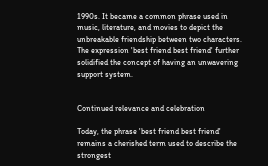1990s. It became a common phrase used in music, literature, and movies to depict the unbreakable friendship between two characters. The expression 'best friend best friend' further solidified the concept of having an unwavering support system.


Continued relevance and celebration

Today, the phrase 'best friend best friend' remains a cherished term used to describe the strongest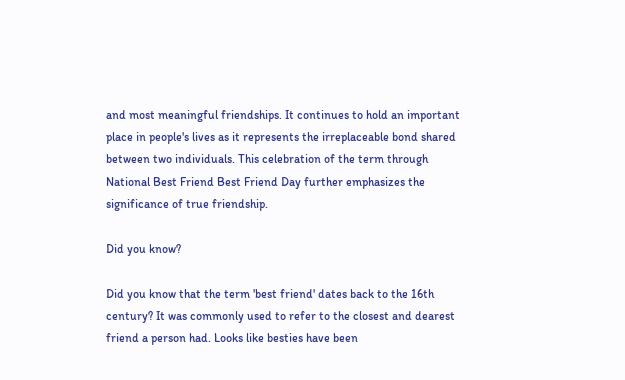and most meaningful friendships. It continues to hold an important place in people's lives as it represents the irreplaceable bond shared between two individuals. This celebration of the term through National Best Friend Best Friend Day further emphasizes the significance of true friendship.

Did you know?

Did you know that the term 'best friend' dates back to the 16th century? It was commonly used to refer to the closest and dearest friend a person had. Looks like besties have been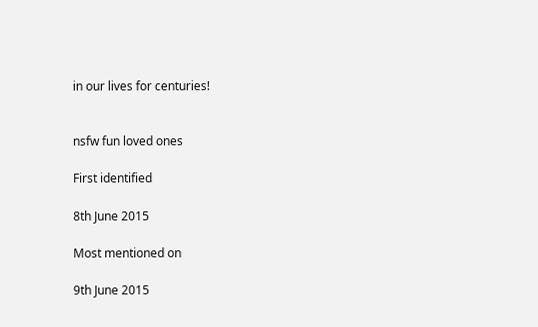in our lives for centuries!


nsfw fun loved ones

First identified

8th June 2015

Most mentioned on

9th June 2015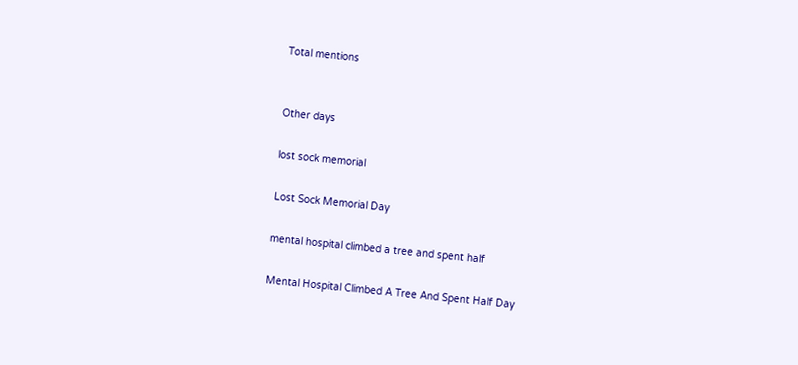Total mentions


Other days

lost sock memorial

Lost Sock Memorial Day

mental hospital climbed a tree and spent half

Mental Hospital Climbed A Tree And Spent Half Day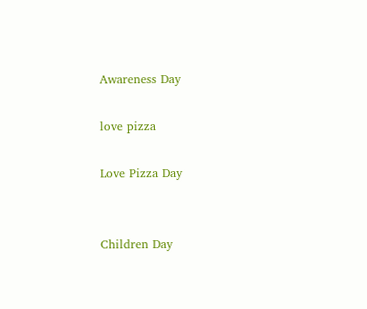Awareness Day

love pizza

Love Pizza Day


Children Day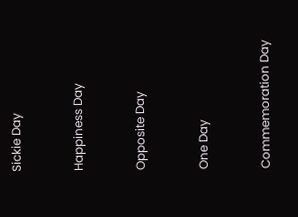Sickie Day


Happiness Day


Opposite Day


One Day


Commemoration Day